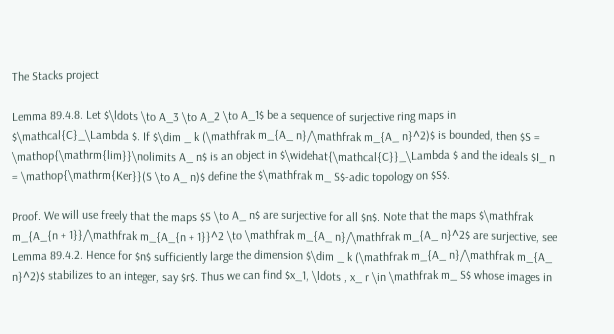The Stacks project

Lemma 89.4.8. Let $\ldots \to A_3 \to A_2 \to A_1$ be a sequence of surjective ring maps in $\mathcal{C}_\Lambda $. If $\dim _ k (\mathfrak m_{A_ n}/\mathfrak m_{A_ n}^2)$ is bounded, then $S = \mathop{\mathrm{lim}}\nolimits A_ n$ is an object in $\widehat{\mathcal{C}}_\Lambda $ and the ideals $I_ n = \mathop{\mathrm{Ker}}(S \to A_ n)$ define the $\mathfrak m_ S$-adic topology on $S$.

Proof. We will use freely that the maps $S \to A_ n$ are surjective for all $n$. Note that the maps $\mathfrak m_{A_{n + 1}}/\mathfrak m_{A_{n + 1}}^2 \to \mathfrak m_{A_ n}/\mathfrak m_{A_ n}^2$ are surjective, see Lemma 89.4.2. Hence for $n$ sufficiently large the dimension $\dim _ k (\mathfrak m_{A_ n}/\mathfrak m_{A_ n}^2)$ stabilizes to an integer, say $r$. Thus we can find $x_1, \ldots , x_ r \in \mathfrak m_ S$ whose images in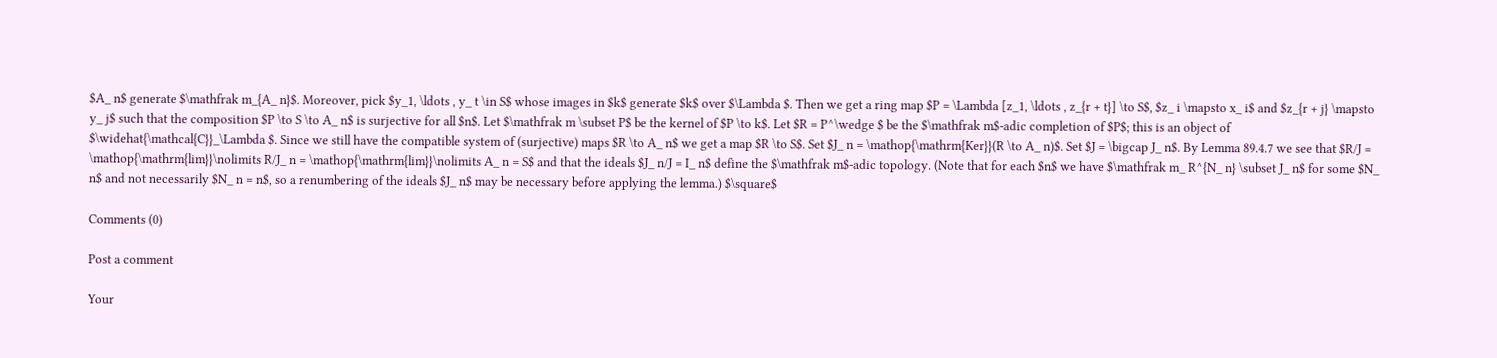$A_ n$ generate $\mathfrak m_{A_ n}$. Moreover, pick $y_1, \ldots , y_ t \in S$ whose images in $k$ generate $k$ over $\Lambda $. Then we get a ring map $P = \Lambda [z_1, \ldots , z_{r + t}] \to S$, $z_ i \mapsto x_ i$ and $z_{r + j} \mapsto y_ j$ such that the composition $P \to S \to A_ n$ is surjective for all $n$. Let $\mathfrak m \subset P$ be the kernel of $P \to k$. Let $R = P^\wedge $ be the $\mathfrak m$-adic completion of $P$; this is an object of $\widehat{\mathcal{C}}_\Lambda $. Since we still have the compatible system of (surjective) maps $R \to A_ n$ we get a map $R \to S$. Set $J_ n = \mathop{\mathrm{Ker}}(R \to A_ n)$. Set $J = \bigcap J_ n$. By Lemma 89.4.7 we see that $R/J = \mathop{\mathrm{lim}}\nolimits R/J_ n = \mathop{\mathrm{lim}}\nolimits A_ n = S$ and that the ideals $J_ n/J = I_ n$ define the $\mathfrak m$-adic topology. (Note that for each $n$ we have $\mathfrak m_ R^{N_ n} \subset J_ n$ for some $N_ n$ and not necessarily $N_ n = n$, so a renumbering of the ideals $J_ n$ may be necessary before applying the lemma.) $\square$

Comments (0)

Post a comment

Your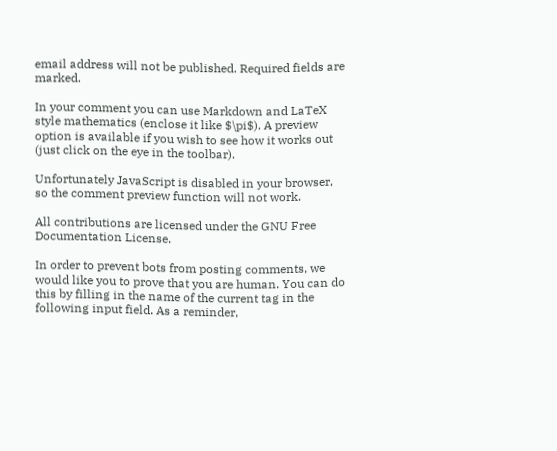email address will not be published. Required fields are marked.

In your comment you can use Markdown and LaTeX style mathematics (enclose it like $\pi$). A preview option is available if you wish to see how it works out (just click on the eye in the toolbar).

Unfortunately JavaScript is disabled in your browser, so the comment preview function will not work.

All contributions are licensed under the GNU Free Documentation License.

In order to prevent bots from posting comments, we would like you to prove that you are human. You can do this by filling in the name of the current tag in the following input field. As a reminder,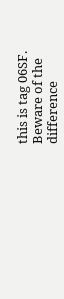this is tag 06SF. Beware of the difference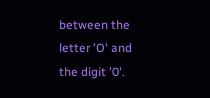between the letter 'O' and the digit '0'.